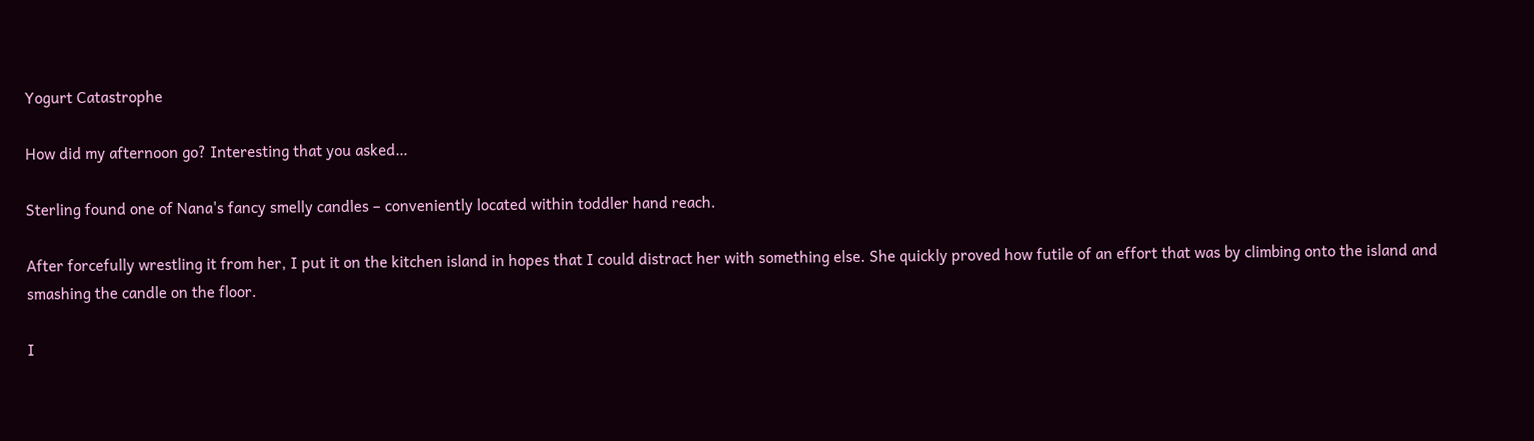Yogurt Catastrophe

How did my afternoon go? Interesting that you asked…

Sterling found one of Nana's fancy smelly candles – conveniently located within toddler hand reach.

After forcefully wrestling it from her, I put it on the kitchen island in hopes that I could distract her with something else. She quickly proved how futile of an effort that was by climbing onto the island and smashing the candle on the floor.

I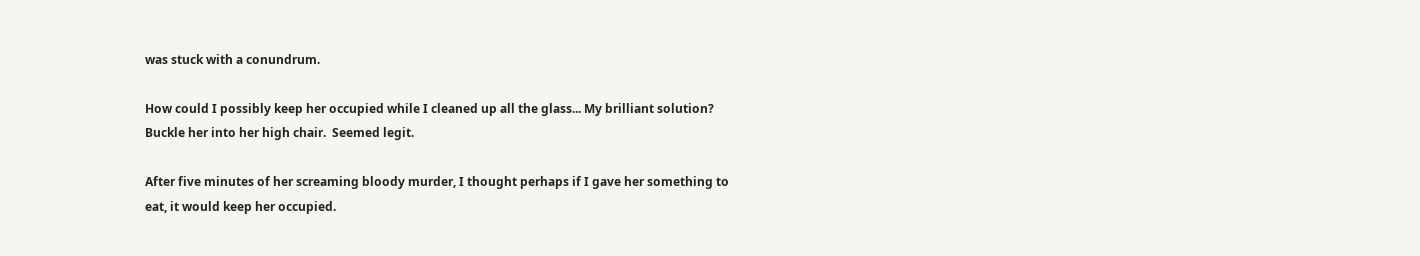was stuck with a conundrum.

How could I possibly keep her occupied while I cleaned up all the glass... My brilliant solution? Buckle her into her high chair.  Seemed legit.

After five minutes of her screaming bloody murder, I thought perhaps if I gave her something to eat, it would keep her occupied.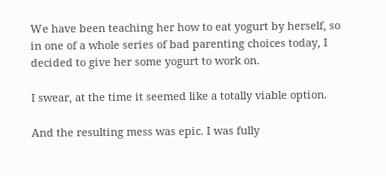We have been teaching her how to eat yogurt by herself, so in one of a whole series of bad parenting choices today, I decided to give her some yogurt to work on.

I swear, at the time it seemed like a totally viable option.

And the resulting mess was epic. I was fully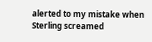alerted to my mistake when Sterling screamed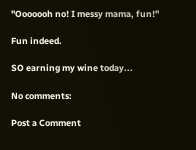"Ooooooh no! I messy mama, fun!"

Fun indeed.

SO earning my wine today...

No comments:

Post a Comment